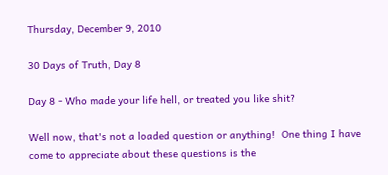Thursday, December 9, 2010

30 Days of Truth, Day 8

Day 8 - Who made your life hell, or treated you like shit?

Well now, that's not a loaded question or anything!  One thing I have come to appreciate about these questions is the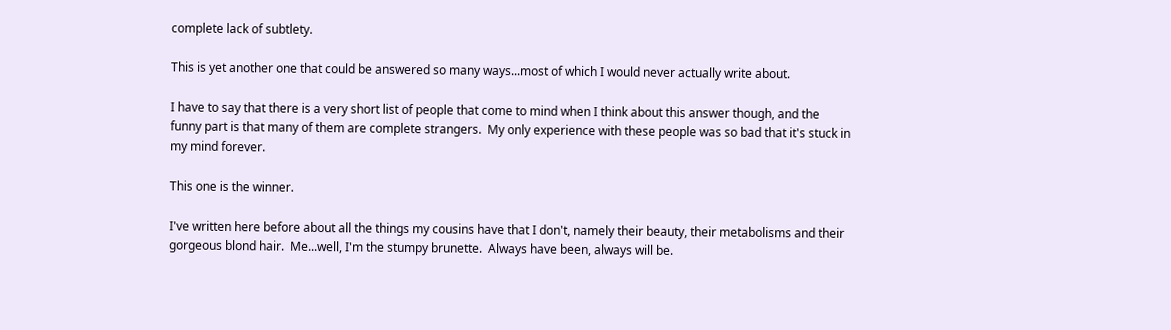complete lack of subtlety.

This is yet another one that could be answered so many ways...most of which I would never actually write about.

I have to say that there is a very short list of people that come to mind when I think about this answer though, and the funny part is that many of them are complete strangers.  My only experience with these people was so bad that it's stuck in my mind forever.

This one is the winner.

I've written here before about all the things my cousins have that I don't, namely their beauty, their metabolisms and their gorgeous blond hair.  Me...well, I'm the stumpy brunette.  Always have been, always will be.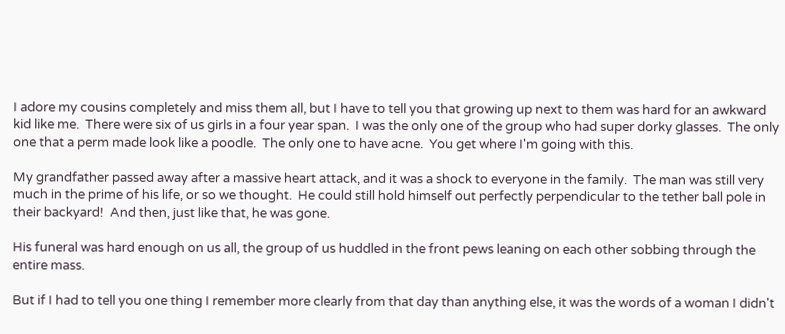I adore my cousins completely and miss them all, but I have to tell you that growing up next to them was hard for an awkward kid like me.  There were six of us girls in a four year span.  I was the only one of the group who had super dorky glasses.  The only one that a perm made look like a poodle.  The only one to have acne.  You get where I'm going with this.

My grandfather passed away after a massive heart attack, and it was a shock to everyone in the family.  The man was still very much in the prime of his life, or so we thought.  He could still hold himself out perfectly perpendicular to the tether ball pole in their backyard!  And then, just like that, he was gone.

His funeral was hard enough on us all, the group of us huddled in the front pews leaning on each other sobbing through the entire mass.

But if I had to tell you one thing I remember more clearly from that day than anything else, it was the words of a woman I didn't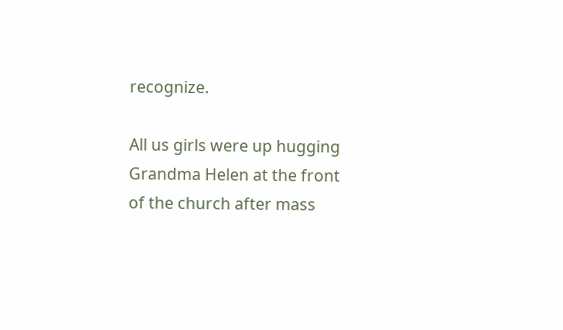recognize.

All us girls were up hugging Grandma Helen at the front of the church after mass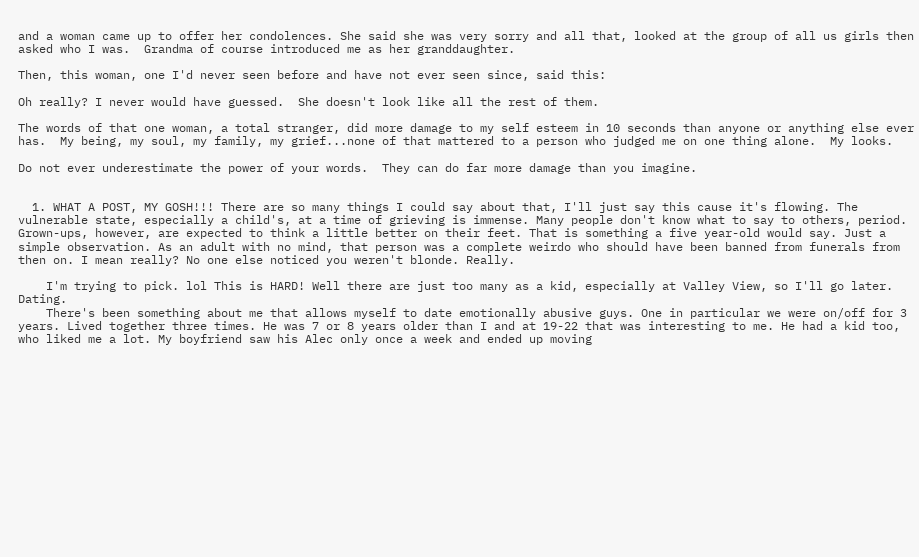and a woman came up to offer her condolences. She said she was very sorry and all that, looked at the group of all us girls then asked who I was.  Grandma of course introduced me as her granddaughter.

Then, this woman, one I'd never seen before and have not ever seen since, said this:

Oh really? I never would have guessed.  She doesn't look like all the rest of them.

The words of that one woman, a total stranger, did more damage to my self esteem in 10 seconds than anyone or anything else ever has.  My being, my soul, my family, my grief...none of that mattered to a person who judged me on one thing alone.  My looks.

Do not ever underestimate the power of your words.  They can do far more damage than you imagine.


  1. WHAT A POST, MY GOSH!!! There are so many things I could say about that, I'll just say this cause it's flowing. The vulnerable state, especially a child's, at a time of grieving is immense. Many people don't know what to say to others, period. Grown-ups, however, are expected to think a little better on their feet. That is something a five year-old would say. Just a simple observation. As an adult with no mind, that person was a complete weirdo who should have been banned from funerals from then on. I mean really? No one else noticed you weren't blonde. Really.

    I'm trying to pick. lol This is HARD! Well there are just too many as a kid, especially at Valley View, so I'll go later. Dating.
    There's been something about me that allows myself to date emotionally abusive guys. One in particular we were on/off for 3 years. Lived together three times. He was 7 or 8 years older than I and at 19-22 that was interesting to me. He had a kid too, who liked me a lot. My boyfriend saw his Alec only once a week and ended up moving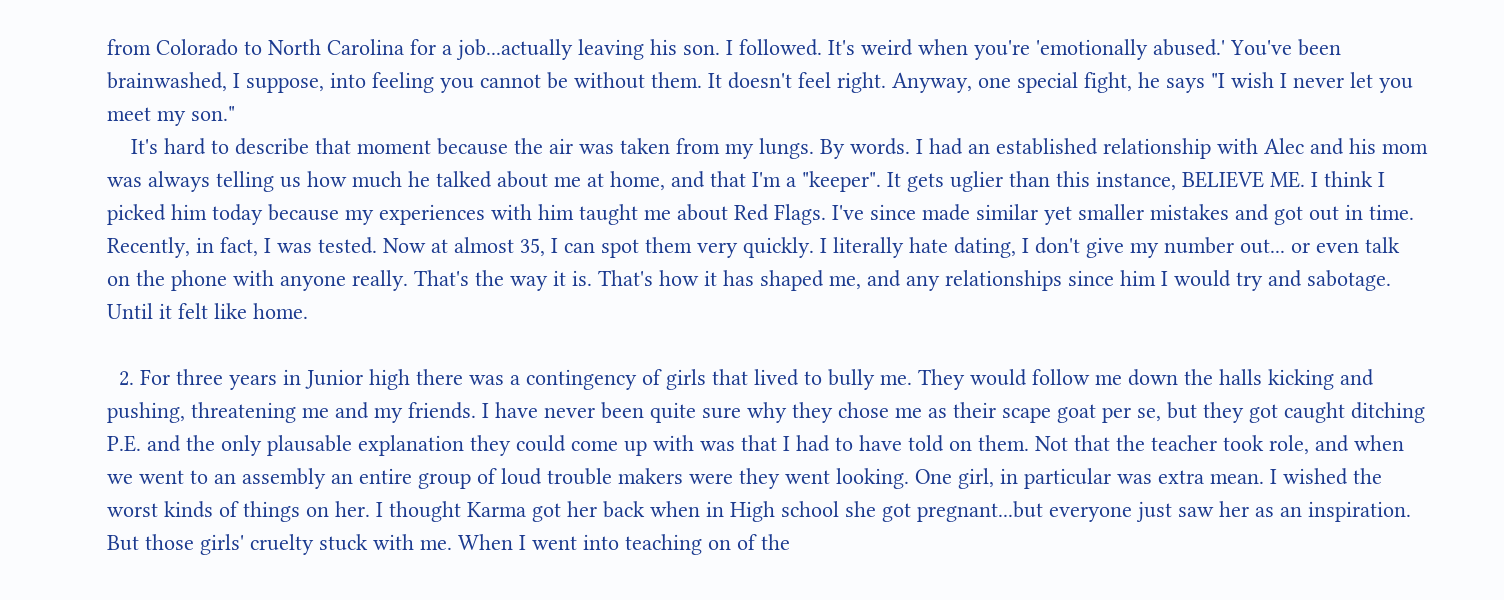from Colorado to North Carolina for a job...actually leaving his son. I followed. It's weird when you're 'emotionally abused.' You've been brainwashed, I suppose, into feeling you cannot be without them. It doesn't feel right. Anyway, one special fight, he says "I wish I never let you meet my son."
    It's hard to describe that moment because the air was taken from my lungs. By words. I had an established relationship with Alec and his mom was always telling us how much he talked about me at home, and that I'm a "keeper". It gets uglier than this instance, BELIEVE ME. I think I picked him today because my experiences with him taught me about Red Flags. I've since made similar yet smaller mistakes and got out in time. Recently, in fact, I was tested. Now at almost 35, I can spot them very quickly. I literally hate dating, I don't give my number out... or even talk on the phone with anyone really. That's the way it is. That's how it has shaped me, and any relationships since him I would try and sabotage. Until it felt like home.

  2. For three years in Junior high there was a contingency of girls that lived to bully me. They would follow me down the halls kicking and pushing, threatening me and my friends. I have never been quite sure why they chose me as their scape goat per se, but they got caught ditching P.E. and the only plausable explanation they could come up with was that I had to have told on them. Not that the teacher took role, and when we went to an assembly an entire group of loud trouble makers were they went looking. One girl, in particular was extra mean. I wished the worst kinds of things on her. I thought Karma got her back when in High school she got pregnant...but everyone just saw her as an inspiration. But those girls' cruelty stuck with me. When I went into teaching on of the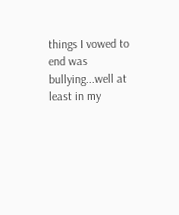things I vowed to end was bullying...well at least in my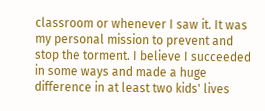classroom or whenever I saw it. It was my personal mission to prevent and stop the torment. I believe I succeeded in some ways and made a huge difference in at least two kids' lives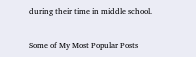during their time in middle school.


Some of My Most Popular Posts